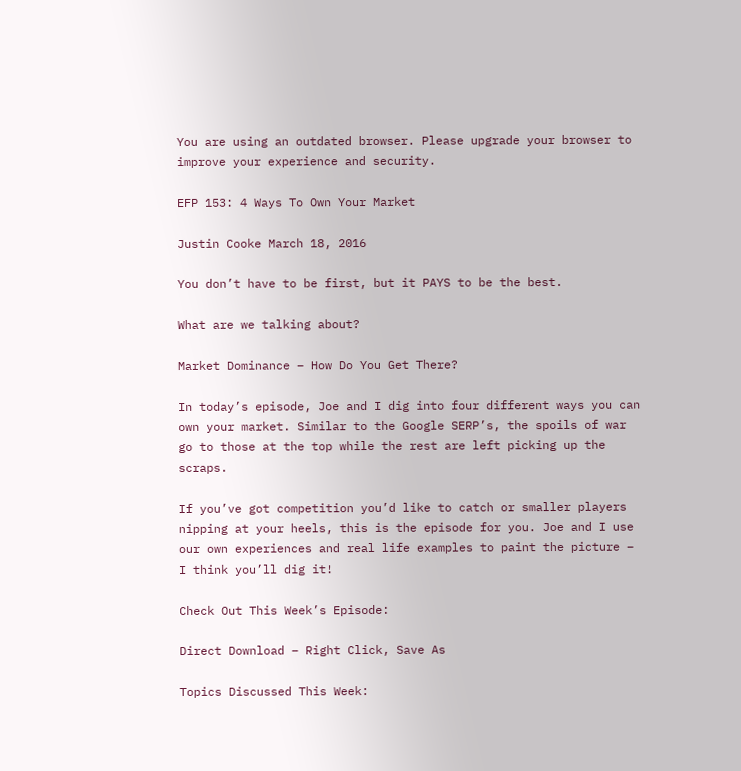You are using an outdated browser. Please upgrade your browser to improve your experience and security.

EFP 153: 4 Ways To Own Your Market

Justin Cooke March 18, 2016

You don’t have to be first, but it PAYS to be the best.

What are we talking about?

Market Dominance – How Do You Get There?

In today’s episode, Joe and I dig into four different ways you can own your market. Similar to the Google SERP’s, the spoils of war go to those at the top while the rest are left picking up the scraps.

If you’ve got competition you’d like to catch or smaller players nipping at your heels, this is the episode for you. Joe and I use our own experiences and real life examples to paint the picture – I think you’ll dig it!

Check Out This Week’s Episode:

Direct Download – Right Click, Save As

Topics Discussed This Week: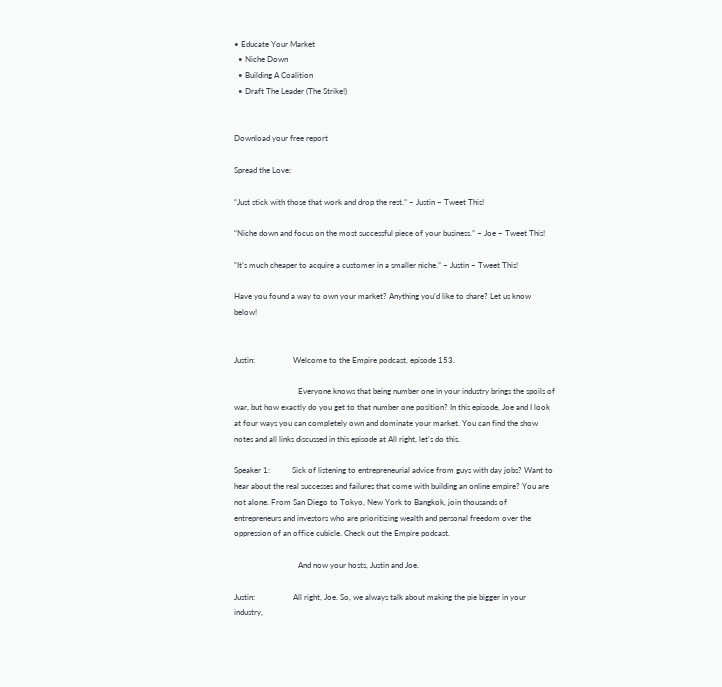• Educate Your Market
  • Niche Down
  • Building A Coalition
  • Draft The Leader (The Strike!)


Download your free report

Spread the Love:

“Just stick with those that work and drop the rest.” – Justin – Tweet This!

“Niche down and focus on the most successful piece of your business.” – Joe – Tweet This!

“It’s much cheaper to acquire a customer in a smaller niche.” – Justin – Tweet This!

Have you found a way to own your market? Anything you’d like to share? Let us know below!


Justin:                   Welcome to the Empire podcast, episode 153.

                                Everyone knows that being number one in your industry brings the spoils of war, but how exactly do you get to that number one position? In this episode, Joe and I look at four ways you can completely own and dominate your market. You can find the show notes and all links discussed in this episode at All right, let’s do this.

Speaker 1:           Sick of listening to entrepreneurial advice from guys with day jobs? Want to hear about the real successes and failures that come with building an online empire? You are not alone. From San Diego to Tokyo, New York to Bangkok, join thousands of entrepreneurs and investors who are prioritizing wealth and personal freedom over the oppression of an office cubicle. Check out the Empire podcast.

                                And now your hosts, Justin and Joe.

Justin:                   All right, Joe. So, we always talk about making the pie bigger in your industry,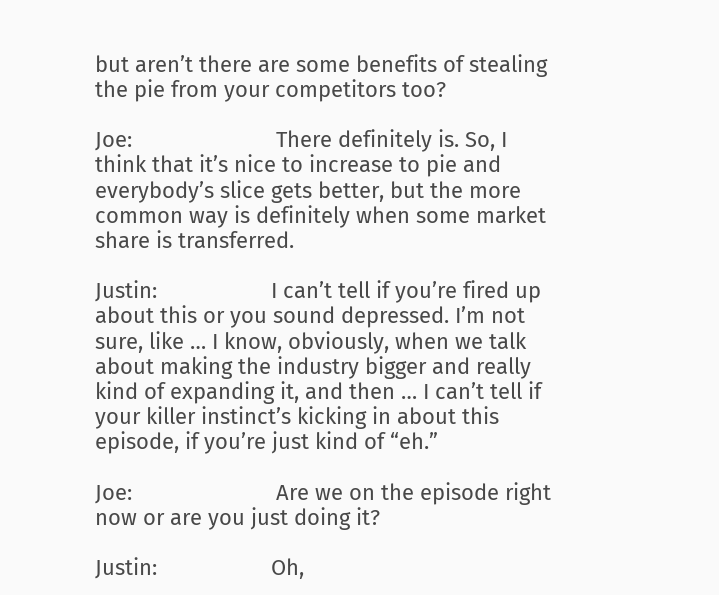but aren’t there are some benefits of stealing the pie from your competitors too?

Joe:                        There definitely is. So, I think that it’s nice to increase to pie and everybody’s slice gets better, but the more common way is definitely when some market share is transferred.

Justin:                   I can’t tell if you’re fired up about this or you sound depressed. I’m not sure, like … I know, obviously, when we talk about making the industry bigger and really kind of expanding it, and then … I can’t tell if your killer instinct’s kicking in about this episode, if you’re just kind of “eh.”

Joe:                        Are we on the episode right now or are you just doing it?

Justin:                   Oh,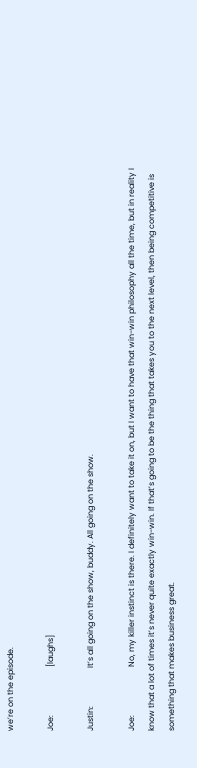we’re on the episode.

Joe:                        [laughs]

Justin:                   It’s all going on the show, buddy. All going on the show.

Joe:                        No, my killer instinct is there. I definitely want to take it on, but I want to have that win-win philosophy all the time, but in reality I know that a lot of times it’s never quite exactly win-win. If that’s going to be the thing that takes you to the next level, then being competitive is something that makes business great.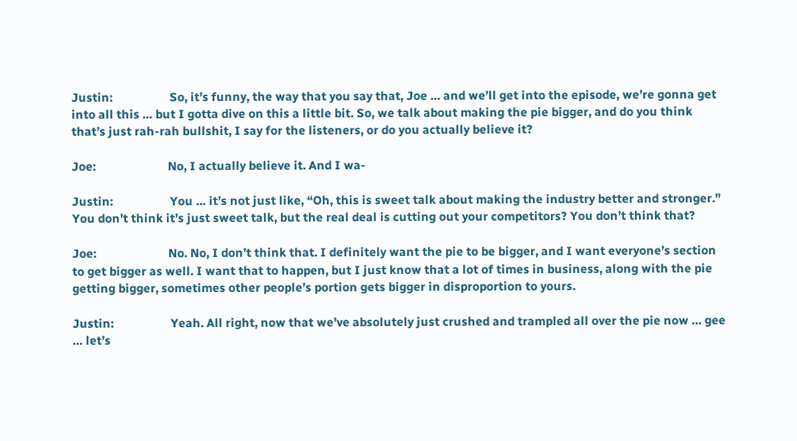Justin:                   So, it’s funny, the way that you say that, Joe … and we’ll get into the episode, we’re gonna get into all this … but I gotta dive on this a little bit. So, we talk about making the pie bigger, and do you think that’s just rah-rah bullshit, I say for the listeners, or do you actually believe it?

Joe:                        No, I actually believe it. And I wa-

Justin:                   You … it’s not just like, “Oh, this is sweet talk about making the industry better and stronger.” You don’t think it’s just sweet talk, but the real deal is cutting out your competitors? You don’t think that?

Joe:                        No. No, I don’t think that. I definitely want the pie to be bigger, and I want everyone’s section to get bigger as well. I want that to happen, but I just know that a lot of times in business, along with the pie getting bigger, sometimes other people’s portion gets bigger in disproportion to yours.

Justin:                   Yeah. All right, now that we’ve absolutely just crushed and trampled all over the pie now … gee … let’s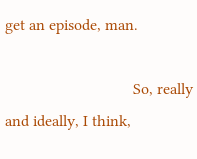get an episode, man.

                                So, really and ideally, I think,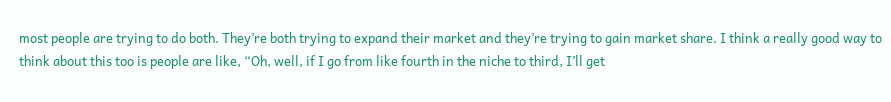most people are trying to do both. They’re both trying to expand their market and they’re trying to gain market share. I think a really good way to think about this too is people are like, “Oh, well, if I go from like fourth in the niche to third, I’ll get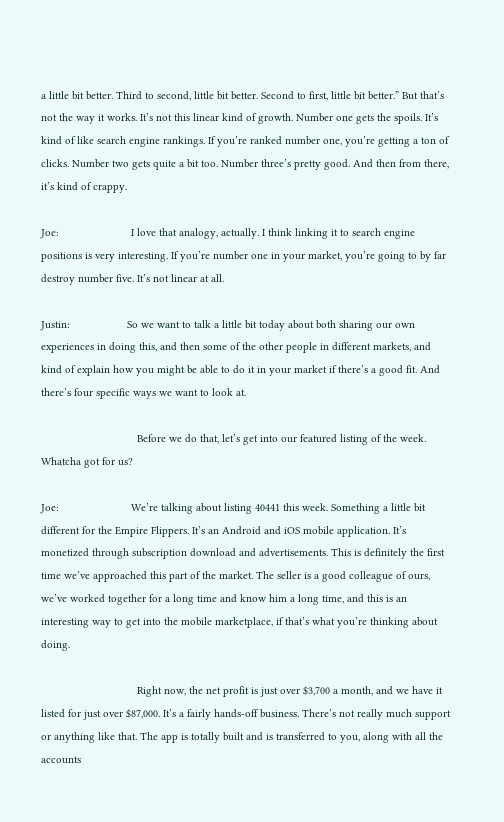a little bit better. Third to second, little bit better. Second to first, little bit better.” But that’s not the way it works. It’s not this linear kind of growth. Number one gets the spoils. It’s kind of like search engine rankings. If you’re ranked number one, you’re getting a ton of clicks. Number two gets quite a bit too. Number three’s pretty good. And then from there, it’s kind of crappy.

Joe:                        I love that analogy, actually. I think linking it to search engine positions is very interesting. If you’re number one in your market, you’re going to by far destroy number five. It’s not linear at all.

Justin:                   So we want to talk a little bit today about both sharing our own experiences in doing this, and then some of the other people in different markets, and kind of explain how you might be able to do it in your market if there’s a good fit. And there’s four specific ways we want to look at.

                                Before we do that, let’s get into our featured listing of the week. Whatcha got for us?

Joe:                        We’re talking about listing 40441 this week. Something a little bit different for the Empire Flippers. It’s an Android and iOS mobile application. It’s monetized through subscription download and advertisements. This is definitely the first time we’ve approached this part of the market. The seller is a good colleague of ours, we’ve worked together for a long time and know him a long time, and this is an interesting way to get into the mobile marketplace, if that’s what you’re thinking about doing.

                                Right now, the net profit is just over $3,700 a month, and we have it listed for just over $87,000. It’s a fairly hands-off business. There’s not really much support or anything like that. The app is totally built and is transferred to you, along with all the accounts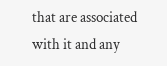that are associated with it and any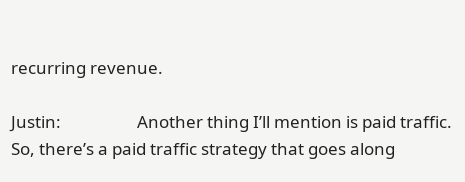recurring revenue.

Justin:                   Another thing I’ll mention is paid traffic. So, there’s a paid traffic strategy that goes along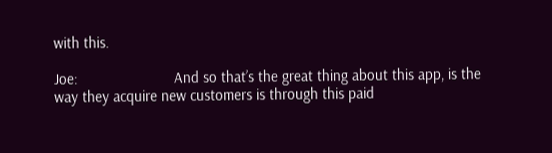with this.

Joe:                        And so that’s the great thing about this app, is the way they acquire new customers is through this paid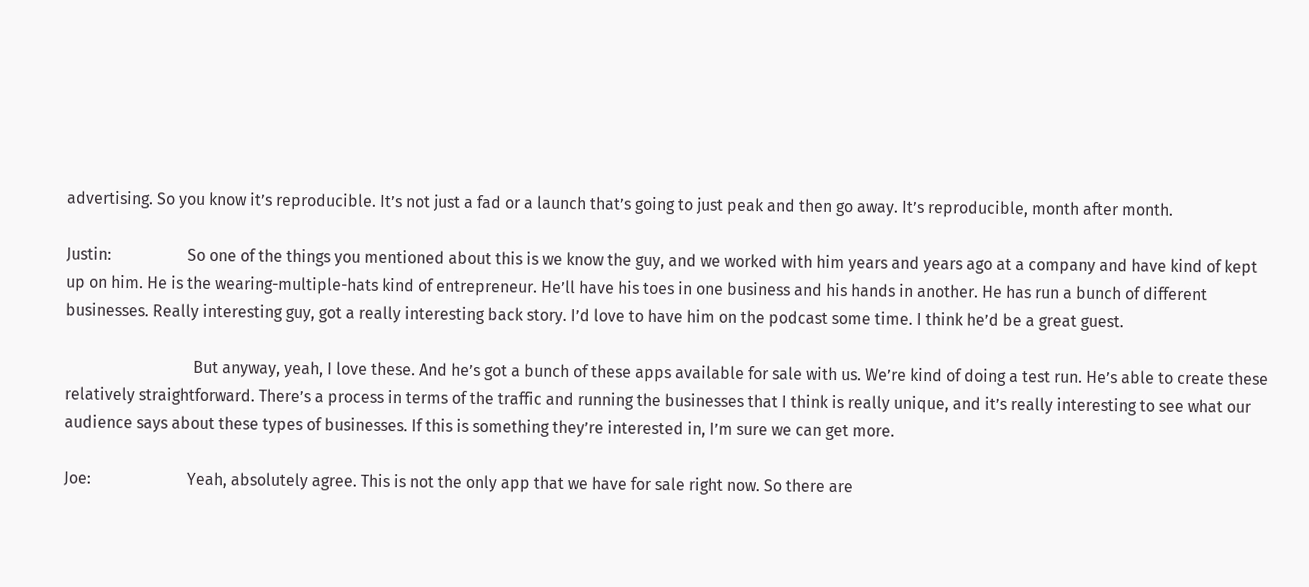advertising. So you know it’s reproducible. It’s not just a fad or a launch that’s going to just peak and then go away. It’s reproducible, month after month.

Justin:                   So one of the things you mentioned about this is we know the guy, and we worked with him years and years ago at a company and have kind of kept up on him. He is the wearing-multiple-hats kind of entrepreneur. He’ll have his toes in one business and his hands in another. He has run a bunch of different businesses. Really interesting guy, got a really interesting back story. I’d love to have him on the podcast some time. I think he’d be a great guest.

                                But anyway, yeah, I love these. And he’s got a bunch of these apps available for sale with us. We’re kind of doing a test run. He’s able to create these relatively straightforward. There’s a process in terms of the traffic and running the businesses that I think is really unique, and it’s really interesting to see what our audience says about these types of businesses. If this is something they’re interested in, I’m sure we can get more.

Joe:                        Yeah, absolutely agree. This is not the only app that we have for sale right now. So there are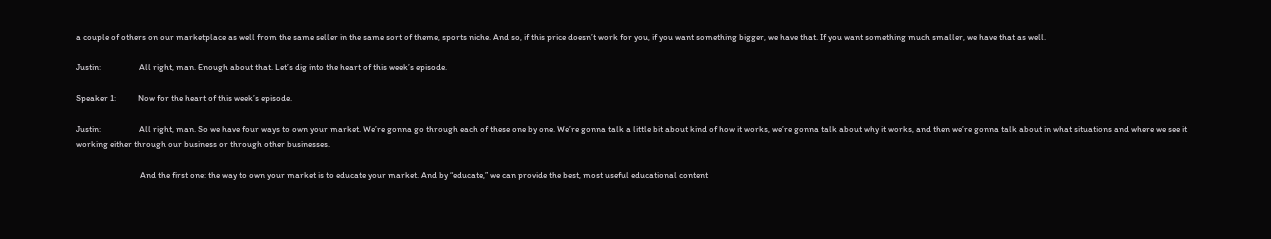a couple of others on our marketplace as well from the same seller in the same sort of theme, sports niche. And so, if this price doesn’t work for you, if you want something bigger, we have that. If you want something much smaller, we have that as well.

Justin:                   All right, man. Enough about that. Let’s dig into the heart of this week’s episode.

Speaker 1:           Now for the heart of this week’s episode.

Justin:                   All right, man. So we have four ways to own your market. We’re gonna go through each of these one by one. We’re gonna talk a little bit about kind of how it works, we’re gonna talk about why it works, and then we’re gonna talk about in what situations and where we see it working either through our business or through other businesses.

                                And the first one: the way to own your market is to educate your market. And by “educate,” we can provide the best, most useful educational content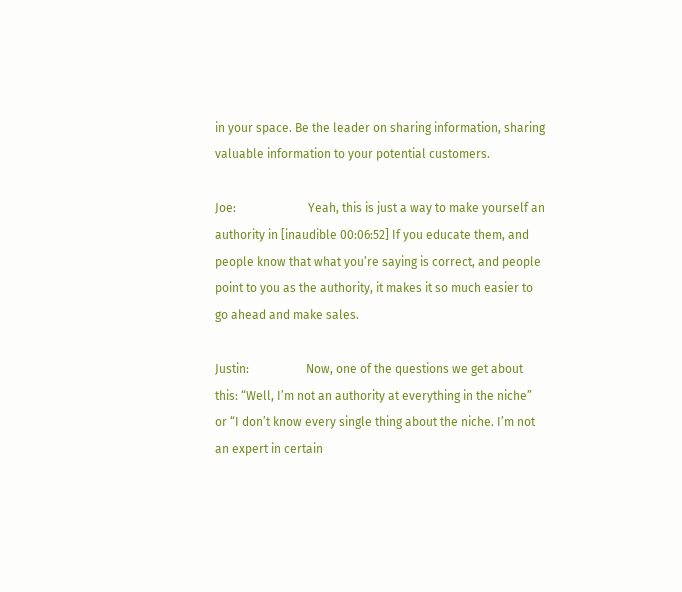in your space. Be the leader on sharing information, sharing valuable information to your potential customers.

Joe:                        Yeah, this is just a way to make yourself an authority in [inaudible 00:06:52] If you educate them, and people know that what you’re saying is correct, and people point to you as the authority, it makes it so much easier to go ahead and make sales.

Justin:                   Now, one of the questions we get about this: “Well, I’m not an authority at everything in the niche” or “I don’t know every single thing about the niche. I’m not an expert in certain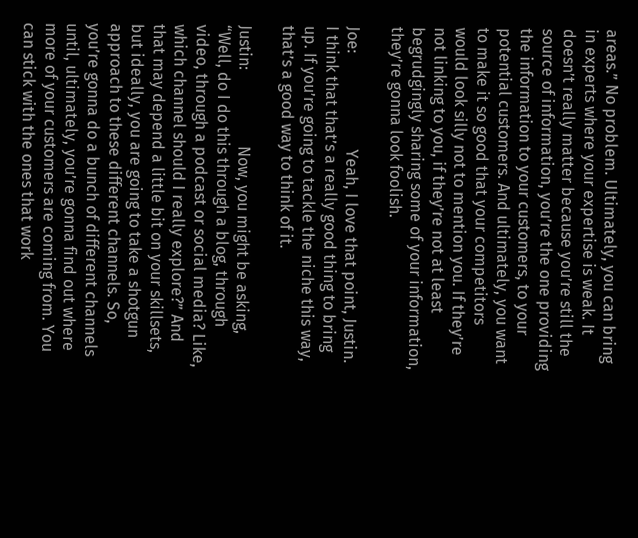areas.” No problem. Ultimately, you can bring in experts where your expertise is weak. It doesn’t really matter because you’re still the source of information, you’re the one providing the information to your customers, to your potential customers. And ultimately, you want to make it so good that your competitors would look silly not to mention you. If they’re not linking to you, if they’re not at least begrudgingly sharing some of your information, they’re gonna look foolish.

Joe:                        Yeah, I love that point, Justin. I think that that’s a really good thing to bring up. If you’re going to tackle the niche this way, that’s a good way to think of it.

Justin:                   Now, you might be asking, “Well, do I do this through a blog, through video, through a podcast or social media? Like, which channel should I really explore?” And that may depend a little bit on your skillsets, but ideally, you are going to take a shotgun approach to these different channels. So, you’re gonna do a bunch of different channels until, ultimately, you’re gonna find out where more of your customers are coming from. You can stick with the ones that work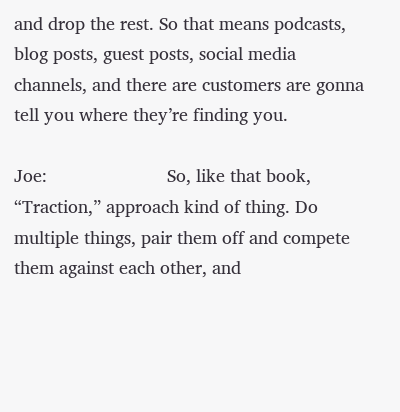and drop the rest. So that means podcasts, blog posts, guest posts, social media channels, and there are customers are gonna tell you where they’re finding you.

Joe:                        So, like that book, “Traction,” approach kind of thing. Do multiple things, pair them off and compete them against each other, and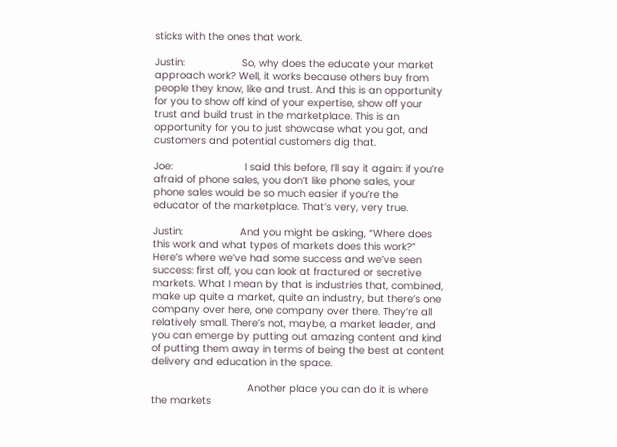sticks with the ones that work.

Justin:                   So, why does the educate your market approach work? Well, it works because others buy from people they know, like and trust. And this is an opportunity for you to show off kind of your expertise, show off your trust and build trust in the marketplace. This is an opportunity for you to just showcase what you got, and customers and potential customers dig that.

Joe:                        I said this before, I’ll say it again: if you’re afraid of phone sales, you don’t like phone sales, your phone sales would be so much easier if you’re the educator of the marketplace. That’s very, very true.

Justin:                   And you might be asking, “Where does this work and what types of markets does this work?” Here’s where we’ve had some success and we’ve seen success: first off, you can look at fractured or secretive markets. What I mean by that is industries that, combined, make up quite a market, quite an industry, but there’s one company over here, one company over there. They’re all relatively small. There’s not, maybe, a market leader, and you can emerge by putting out amazing content and kind of putting them away in terms of being the best at content delivery and education in the space.

                                Another place you can do it is where the markets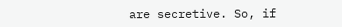are secretive. So, if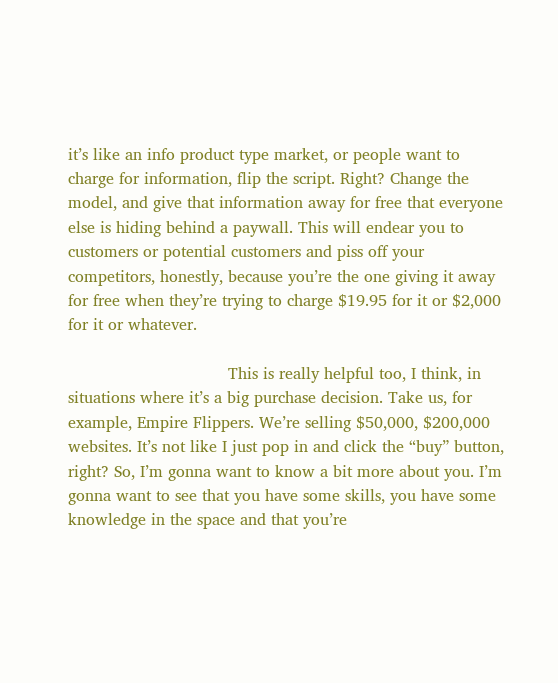it’s like an info product type market, or people want to charge for information, flip the script. Right? Change the model, and give that information away for free that everyone else is hiding behind a paywall. This will endear you to customers or potential customers and piss off your competitors, honestly, because you’re the one giving it away for free when they’re trying to charge $19.95 for it or $2,000 for it or whatever.

                                This is really helpful too, I think, in situations where it’s a big purchase decision. Take us, for example, Empire Flippers. We’re selling $50,000, $200,000 websites. It’s not like I just pop in and click the “buy” button, right? So, I’m gonna want to know a bit more about you. I’m gonna want to see that you have some skills, you have some knowledge in the space and that you’re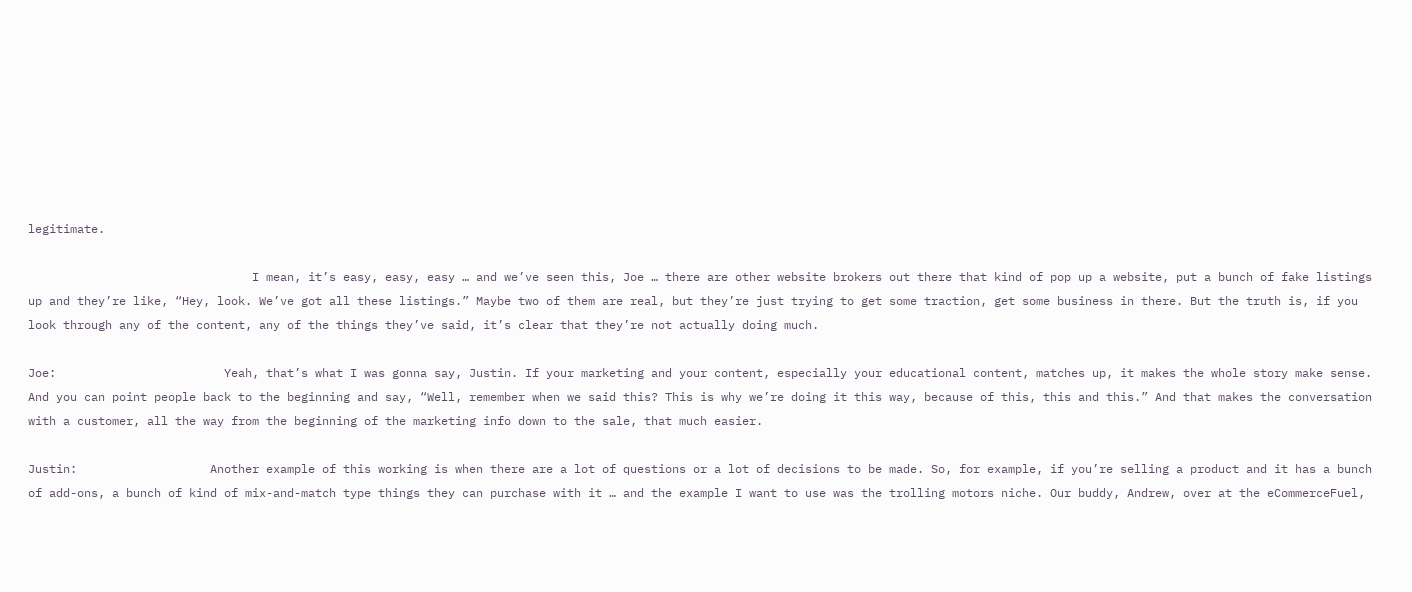legitimate.

                                I mean, it’s easy, easy, easy … and we’ve seen this, Joe … there are other website brokers out there that kind of pop up a website, put a bunch of fake listings up and they’re like, “Hey, look. We’ve got all these listings.” Maybe two of them are real, but they’re just trying to get some traction, get some business in there. But the truth is, if you look through any of the content, any of the things they’ve said, it’s clear that they’re not actually doing much.

Joe:                        Yeah, that’s what I was gonna say, Justin. If your marketing and your content, especially your educational content, matches up, it makes the whole story make sense. And you can point people back to the beginning and say, “Well, remember when we said this? This is why we’re doing it this way, because of this, this and this.” And that makes the conversation with a customer, all the way from the beginning of the marketing info down to the sale, that much easier.

Justin:                   Another example of this working is when there are a lot of questions or a lot of decisions to be made. So, for example, if you’re selling a product and it has a bunch of add-ons, a bunch of kind of mix-and-match type things they can purchase with it … and the example I want to use was the trolling motors niche. Our buddy, Andrew, over at the eCommerceFuel,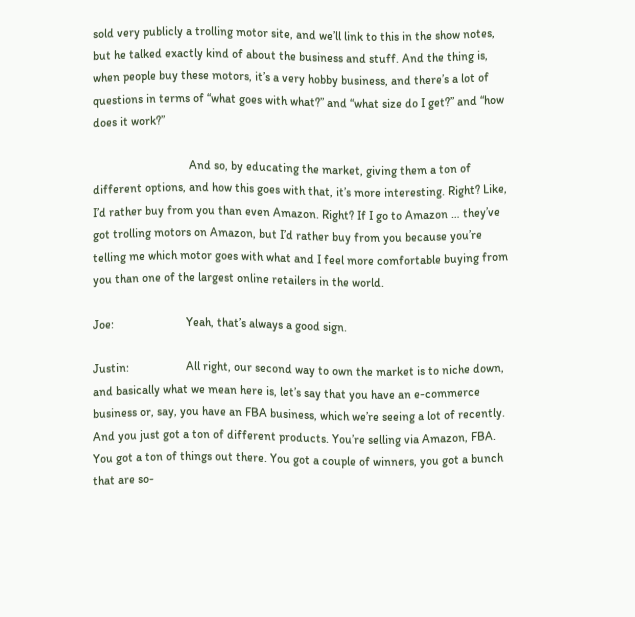sold very publicly a trolling motor site, and we’ll link to this in the show notes, but he talked exactly kind of about the business and stuff. And the thing is, when people buy these motors, it’s a very hobby business, and there’s a lot of questions in terms of “what goes with what?” and “what size do I get?” and “how does it work?”

                                And so, by educating the market, giving them a ton of different options, and how this goes with that, it’s more interesting. Right? Like, I’d rather buy from you than even Amazon. Right? If I go to Amazon … they’ve got trolling motors on Amazon, but I’d rather buy from you because you’re telling me which motor goes with what and I feel more comfortable buying from you than one of the largest online retailers in the world.

Joe:                        Yeah, that’s always a good sign.

Justin:                   All right, our second way to own the market is to niche down, and basically what we mean here is, let’s say that you have an e-commerce business or, say, you have an FBA business, which we’re seeing a lot of recently. And you just got a ton of different products. You’re selling via Amazon, FBA. You got a ton of things out there. You got a couple of winners, you got a bunch that are so-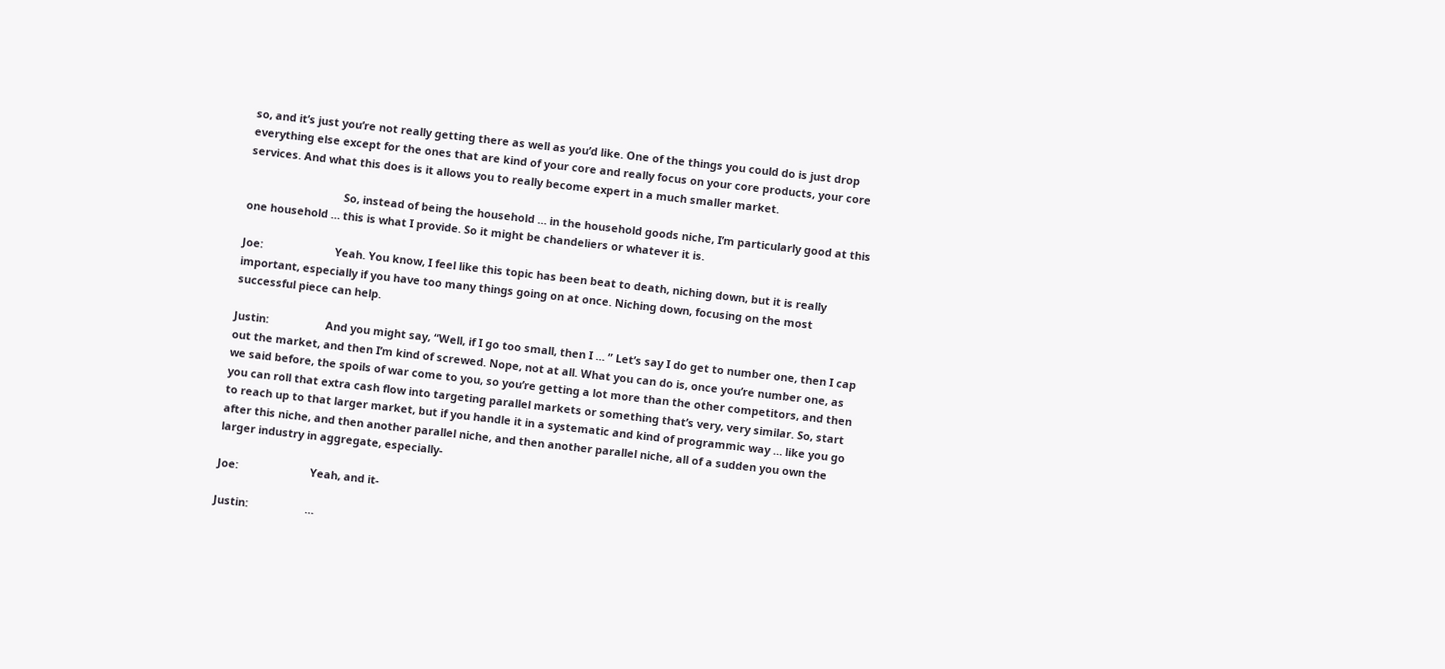so, and it’s just you’re not really getting there as well as you’d like. One of the things you could do is just drop everything else except for the ones that are kind of your core and really focus on your core products, your core services. And what this does is it allows you to really become expert in a much smaller market.

                                So, instead of being the household … in the household goods niche, I’m particularly good at this one household … this is what I provide. So it might be chandeliers or whatever it is.

Joe:                        Yeah. You know, I feel like this topic has been beat to death, niching down, but it is really important, especially if you have too many things going on at once. Niching down, focusing on the most successful piece can help.

Justin:                   And you might say, “Well, if I go too small, then I … ” Let’s say I do get to number one, then I cap out the market, and then I’m kind of screwed. Nope, not at all. What you can do is, once you’re number one, as we said before, the spoils of war come to you, so you’re getting a lot more than the other competitors, and then you can roll that extra cash flow into targeting parallel markets or something that’s very, very similar. So, start to reach up to that larger market, but if you handle it in a systematic and kind of programmic way … like you go after this niche, and then another parallel niche, and then another parallel niche, all of a sudden you own the larger industry in aggregate, especially-

Joe:                        Yeah, and it-

Justin:                   …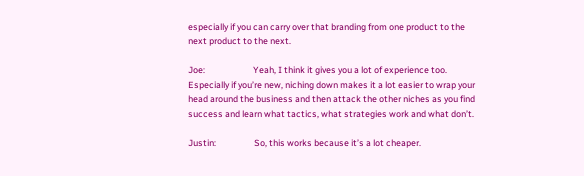especially if you can carry over that branding from one product to the next product to the next.

Joe:                        Yeah, I think it gives you a lot of experience too. Especially if you’re new, niching down makes it a lot easier to wrap your head around the business and then attack the other niches as you find success and learn what tactics, what strategies work and what don’t.

Justin:                   So, this works because it’s a lot cheaper.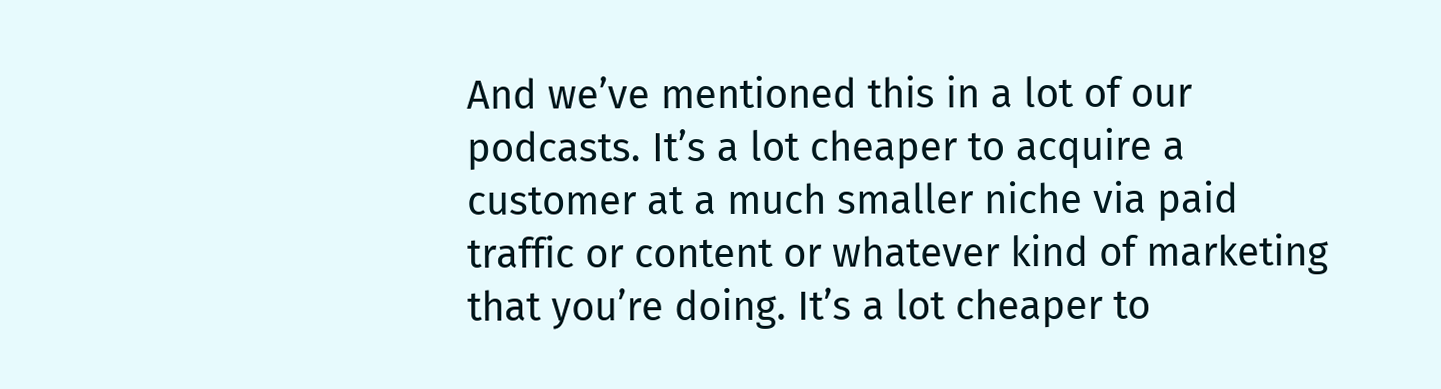And we’ve mentioned this in a lot of our podcasts. It’s a lot cheaper to acquire a customer at a much smaller niche via paid traffic or content or whatever kind of marketing that you’re doing. It’s a lot cheaper to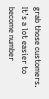grab those customers. It’s a lot easier to become number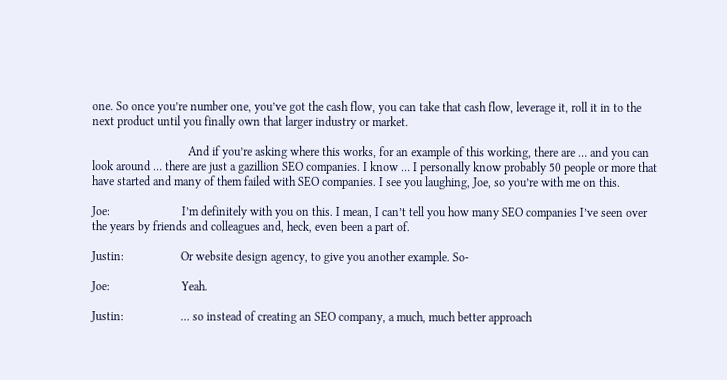one. So once you’re number one, you’ve got the cash flow, you can take that cash flow, leverage it, roll it in to the next product until you finally own that larger industry or market.

                                And if you’re asking where this works, for an example of this working, there are … and you can look around … there are just a gazillion SEO companies. I know … I personally know probably 50 people or more that have started and many of them failed with SEO companies. I see you laughing, Joe, so you’re with me on this.

Joe:                        I’m definitely with you on this. I mean, I can’t tell you how many SEO companies I’ve seen over the years by friends and colleagues and, heck, even been a part of.

Justin:                   Or website design agency, to give you another example. So-

Joe:                        Yeah.

Justin:                   … so instead of creating an SEO company, a much, much better approach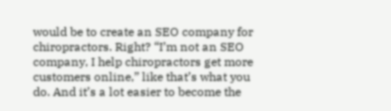would be to create an SEO company for chiropractors. Right? “I’m not an SEO company, I help chiropractors get more customers online,” like that’s what you do. And it’s a lot easier to become the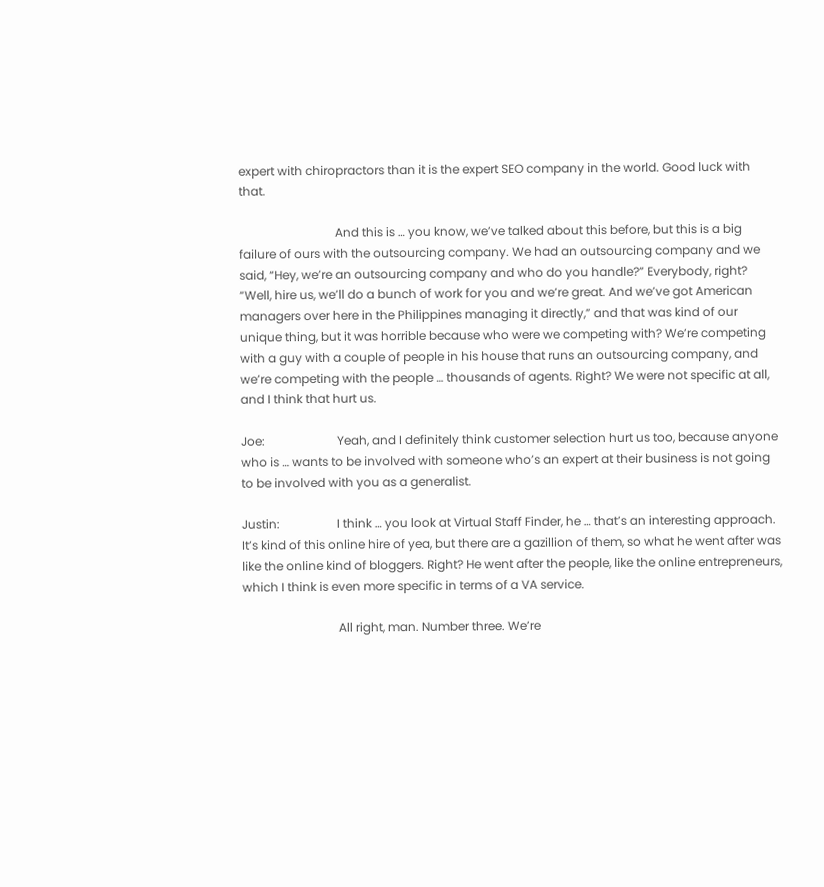expert with chiropractors than it is the expert SEO company in the world. Good luck with that.

                                And this is … you know, we’ve talked about this before, but this is a big failure of ours with the outsourcing company. We had an outsourcing company and we said, “Hey, we’re an outsourcing company and who do you handle?” Everybody, right? “Well, hire us, we’ll do a bunch of work for you and we’re great. And we’ve got American managers over here in the Philippines managing it directly,” and that was kind of our unique thing, but it was horrible because who were we competing with? We’re competing with a guy with a couple of people in his house that runs an outsourcing company, and we’re competing with the people … thousands of agents. Right? We were not specific at all, and I think that hurt us.

Joe:                        Yeah, and I definitely think customer selection hurt us too, because anyone who is … wants to be involved with someone who’s an expert at their business is not going to be involved with you as a generalist.

Justin:                   I think … you look at Virtual Staff Finder, he … that’s an interesting approach. It’s kind of this online hire of yea, but there are a gazillion of them, so what he went after was like the online kind of bloggers. Right? He went after the people, like the online entrepreneurs, which I think is even more specific in terms of a VA service.

                                All right, man. Number three. We’re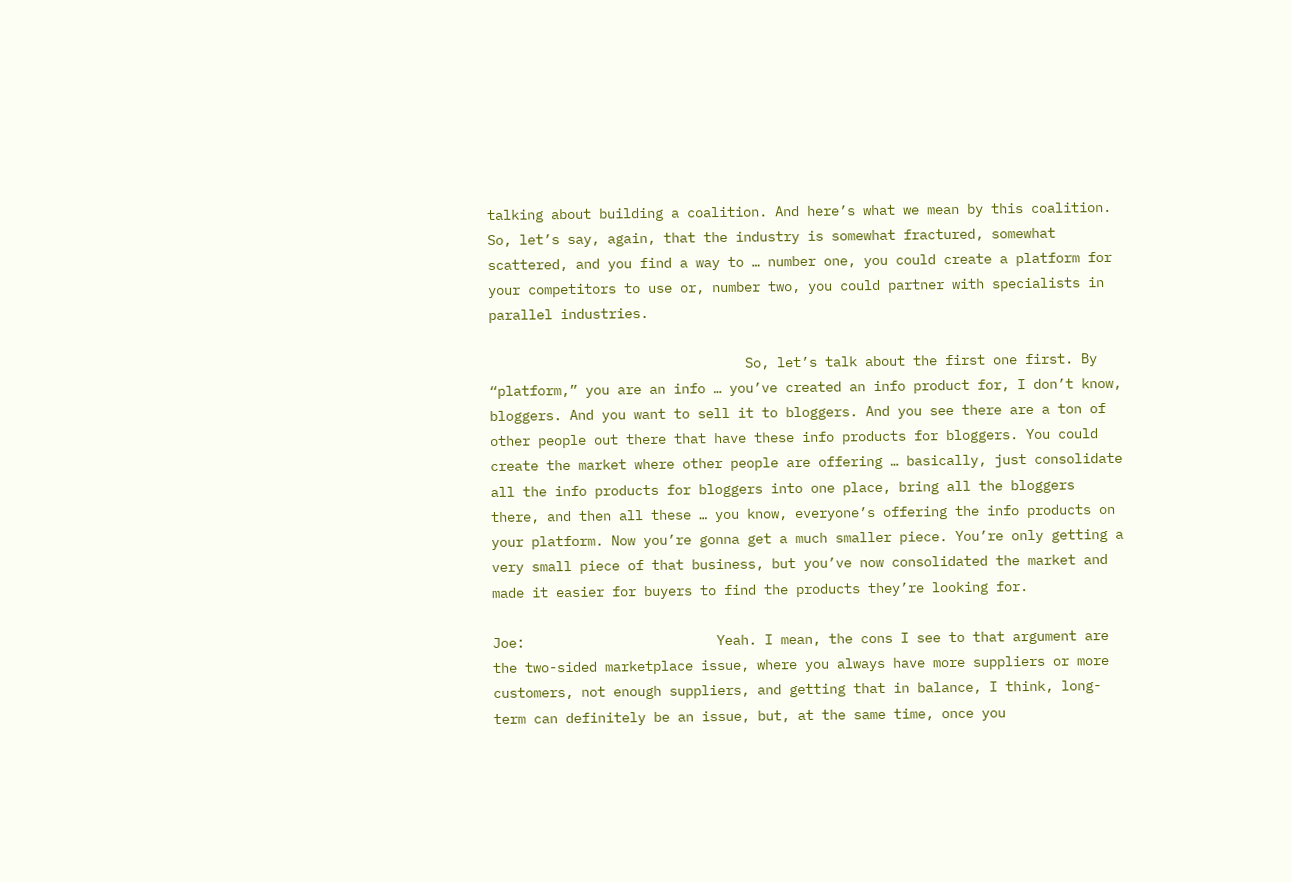talking about building a coalition. And here’s what we mean by this coalition. So, let’s say, again, that the industry is somewhat fractured, somewhat scattered, and you find a way to … number one, you could create a platform for your competitors to use or, number two, you could partner with specialists in parallel industries.

                                So, let’s talk about the first one first. By “platform,” you are an info … you’ve created an info product for, I don’t know, bloggers. And you want to sell it to bloggers. And you see there are a ton of other people out there that have these info products for bloggers. You could create the market where other people are offering … basically, just consolidate all the info products for bloggers into one place, bring all the bloggers there, and then all these … you know, everyone’s offering the info products on your platform. Now you’re gonna get a much smaller piece. You’re only getting a very small piece of that business, but you’ve now consolidated the market and made it easier for buyers to find the products they’re looking for.

Joe:                        Yeah. I mean, the cons I see to that argument are the two-sided marketplace issue, where you always have more suppliers or more customers, not enough suppliers, and getting that in balance, I think, long-term can definitely be an issue, but, at the same time, once you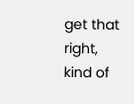get that right, kind of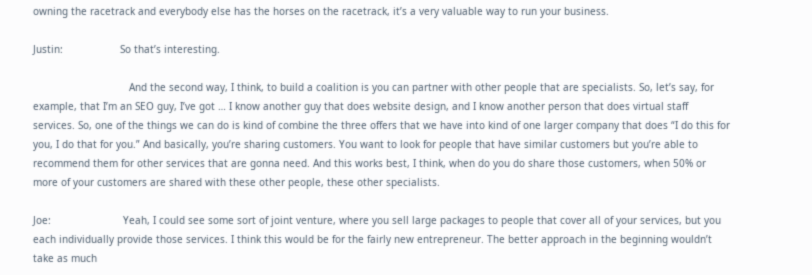owning the racetrack and everybody else has the horses on the racetrack, it’s a very valuable way to run your business.

Justin:                   So that’s interesting.

                                And the second way, I think, to build a coalition is you can partner with other people that are specialists. So, let’s say, for example, that I’m an SEO guy, I’ve got … I know another guy that does website design, and I know another person that does virtual staff services. So, one of the things we can do is kind of combine the three offers that we have into kind of one larger company that does “I do this for you, I do that for you.” And basically, you’re sharing customers. You want to look for people that have similar customers but you’re able to recommend them for other services that are gonna need. And this works best, I think, when do you do share those customers, when 50% or more of your customers are shared with these other people, these other specialists.

Joe:                        Yeah, I could see some sort of joint venture, where you sell large packages to people that cover all of your services, but you each individually provide those services. I think this would be for the fairly new entrepreneur. The better approach in the beginning wouldn’t take as much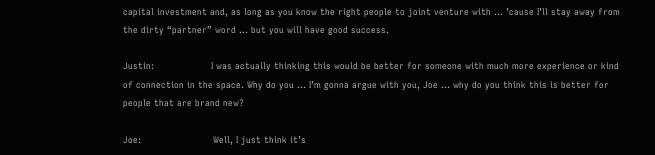capital investment and, as long as you know the right people to joint venture with … ’cause I’ll stay away from the dirty “partner” word … but you will have good success.

Justin:                   I was actually thinking this would be better for someone with much more experience or kind of connection in the space. Why do you … I’m gonna argue with you, Joe … why do you think this is better for people that are brand new?

Joe:                        Well, I just think it’s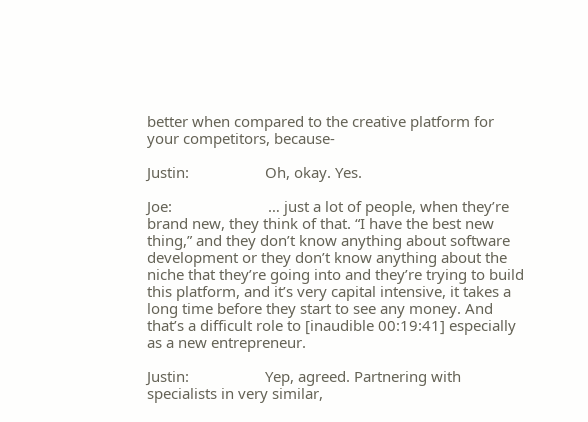better when compared to the creative platform for your competitors, because-

Justin:                   Oh, okay. Yes.

Joe:                        … just a lot of people, when they’re brand new, they think of that. “I have the best new thing,” and they don’t know anything about software development or they don’t know anything about the niche that they’re going into and they’re trying to build this platform, and it’s very capital intensive, it takes a long time before they start to see any money. And that’s a difficult role to [inaudible 00:19:41] especially as a new entrepreneur.

Justin:                   Yep, agreed. Partnering with specialists in very similar,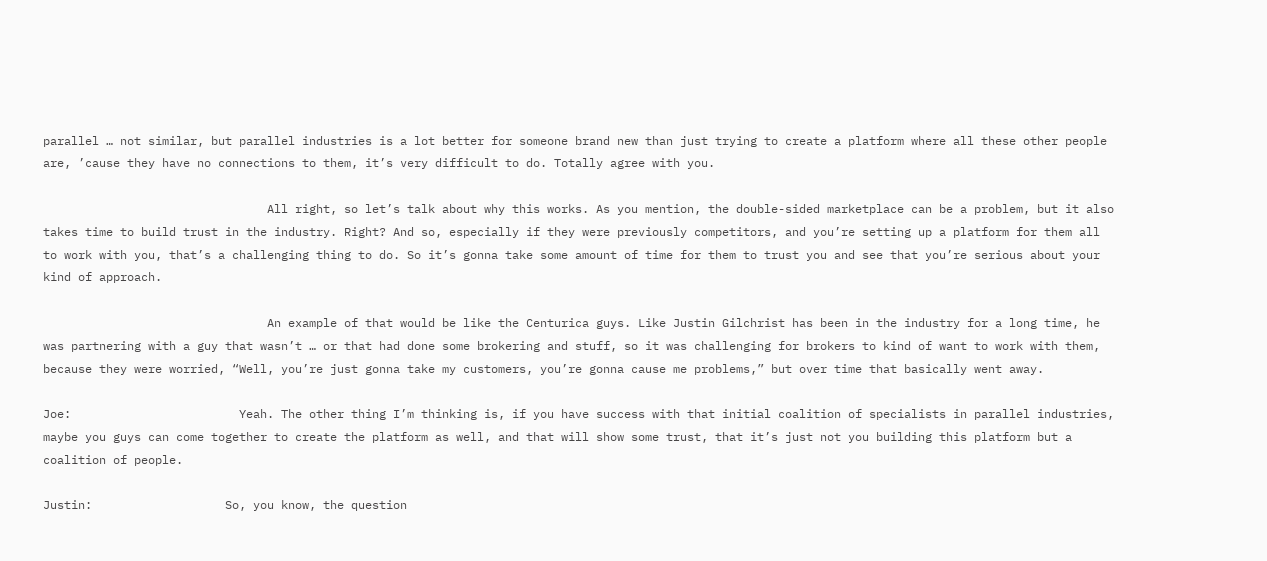parallel … not similar, but parallel industries is a lot better for someone brand new than just trying to create a platform where all these other people are, ’cause they have no connections to them, it’s very difficult to do. Totally agree with you.

                                All right, so let’s talk about why this works. As you mention, the double-sided marketplace can be a problem, but it also takes time to build trust in the industry. Right? And so, especially if they were previously competitors, and you’re setting up a platform for them all to work with you, that’s a challenging thing to do. So it’s gonna take some amount of time for them to trust you and see that you’re serious about your kind of approach.

                                An example of that would be like the Centurica guys. Like Justin Gilchrist has been in the industry for a long time, he was partnering with a guy that wasn’t … or that had done some brokering and stuff, so it was challenging for brokers to kind of want to work with them, because they were worried, “Well, you’re just gonna take my customers, you’re gonna cause me problems,” but over time that basically went away.

Joe:                        Yeah. The other thing I’m thinking is, if you have success with that initial coalition of specialists in parallel industries, maybe you guys can come together to create the platform as well, and that will show some trust, that it’s just not you building this platform but a coalition of people.

Justin:                   So, you know, the question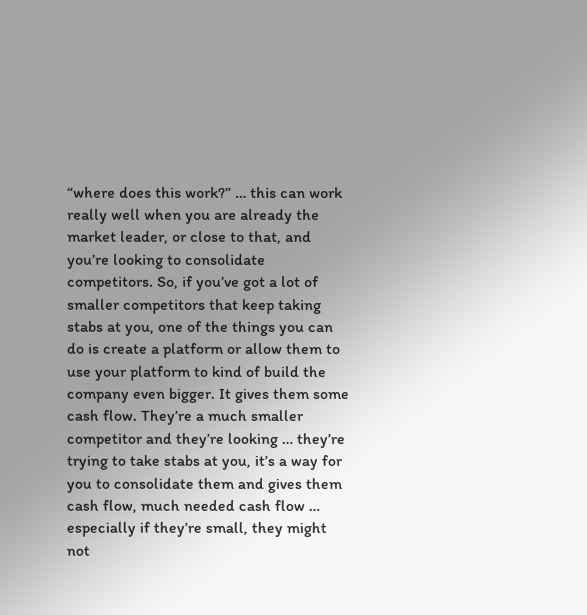“where does this work?” … this can work really well when you are already the market leader, or close to that, and you’re looking to consolidate competitors. So, if you’ve got a lot of smaller competitors that keep taking stabs at you, one of the things you can do is create a platform or allow them to use your platform to kind of build the company even bigger. It gives them some cash flow. They’re a much smaller competitor and they’re looking … they’re trying to take stabs at you, it’s a way for you to consolidate them and gives them cash flow, much needed cash flow … especially if they’re small, they might not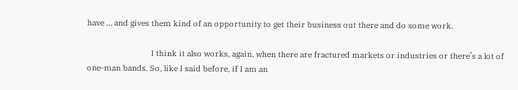have … and gives them kind of an opportunity to get their business out there and do some work.

                                I think it also works, again, when there are fractured markets or industries or there’s a lot of one-man bands. So, like I said before, if I am an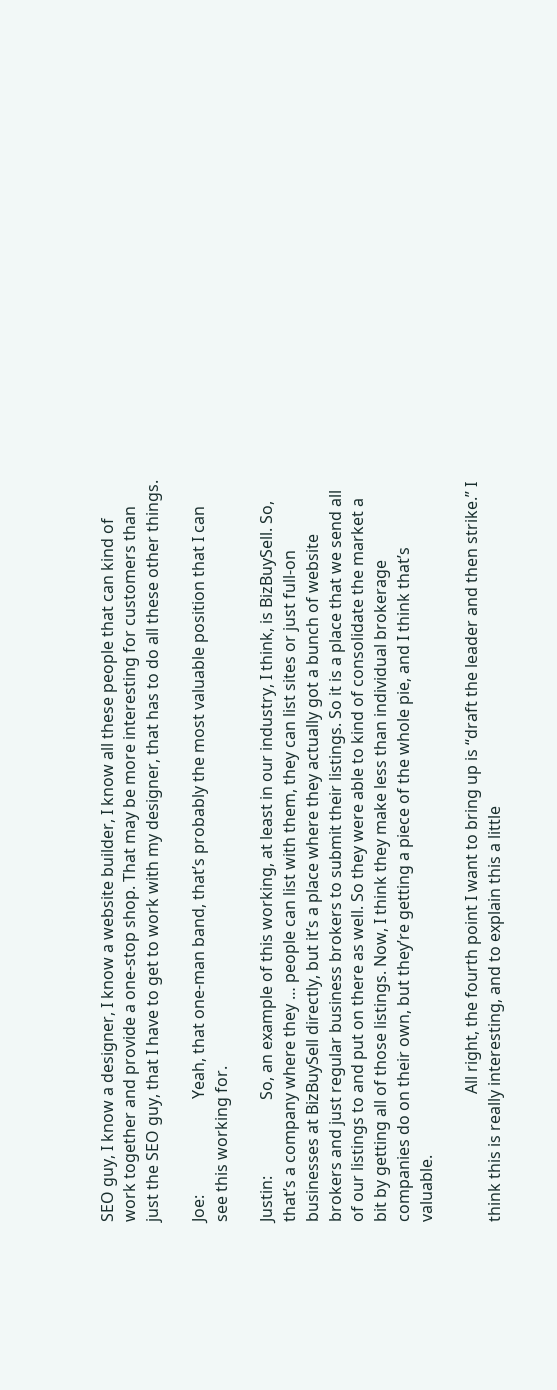SEO guy, I know a designer, I know a website builder, I know all these people that can kind of work together and provide a one-stop shop. That may be more interesting for customers than just the SEO guy, that I have to get to work with my designer, that has to do all these other things.

Joe:                        Yeah, that one-man band, that’s probably the most valuable position that I can see this working for.

Justin:                   So, an example of this working, at least in our industry, I think, is BizBuySell. So, that’s a company where they … people can list with them, they can list sites or just full-on businesses at BizBuySell directly, but it’s a place where they actually got a bunch of website brokers and just regular business brokers to submit their listings. So it is a place that we send all of our listings to and put on there as well. So they were able to kind of consolidate the market a bit by getting all of those listings. Now, I think they make less than individual brokerage companies do on their own, but they’re getting a piece of the whole pie, and I think that’s valuable.

                                All right, the fourth point I want to bring up is “draft the leader and then strike.” I think this is really interesting, and to explain this a little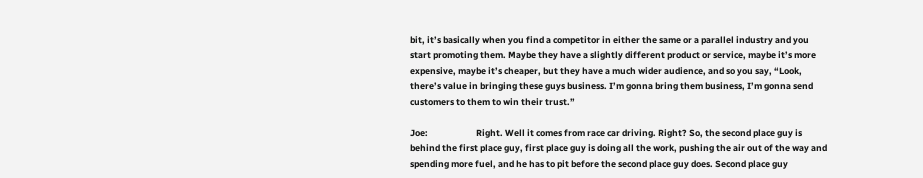bit, it’s basically when you find a competitor in either the same or a parallel industry and you start promoting them. Maybe they have a slightly different product or service, maybe it’s more expensive, maybe it’s cheaper, but they have a much wider audience, and so you say, “Look, there’s value in bringing these guys business. I’m gonna bring them business, I’m gonna send customers to them to win their trust.”

Joe:                        Right. Well it comes from race car driving. Right? So, the second place guy is behind the first place guy, first place guy is doing all the work, pushing the air out of the way and spending more fuel, and he has to pit before the second place guy does. Second place guy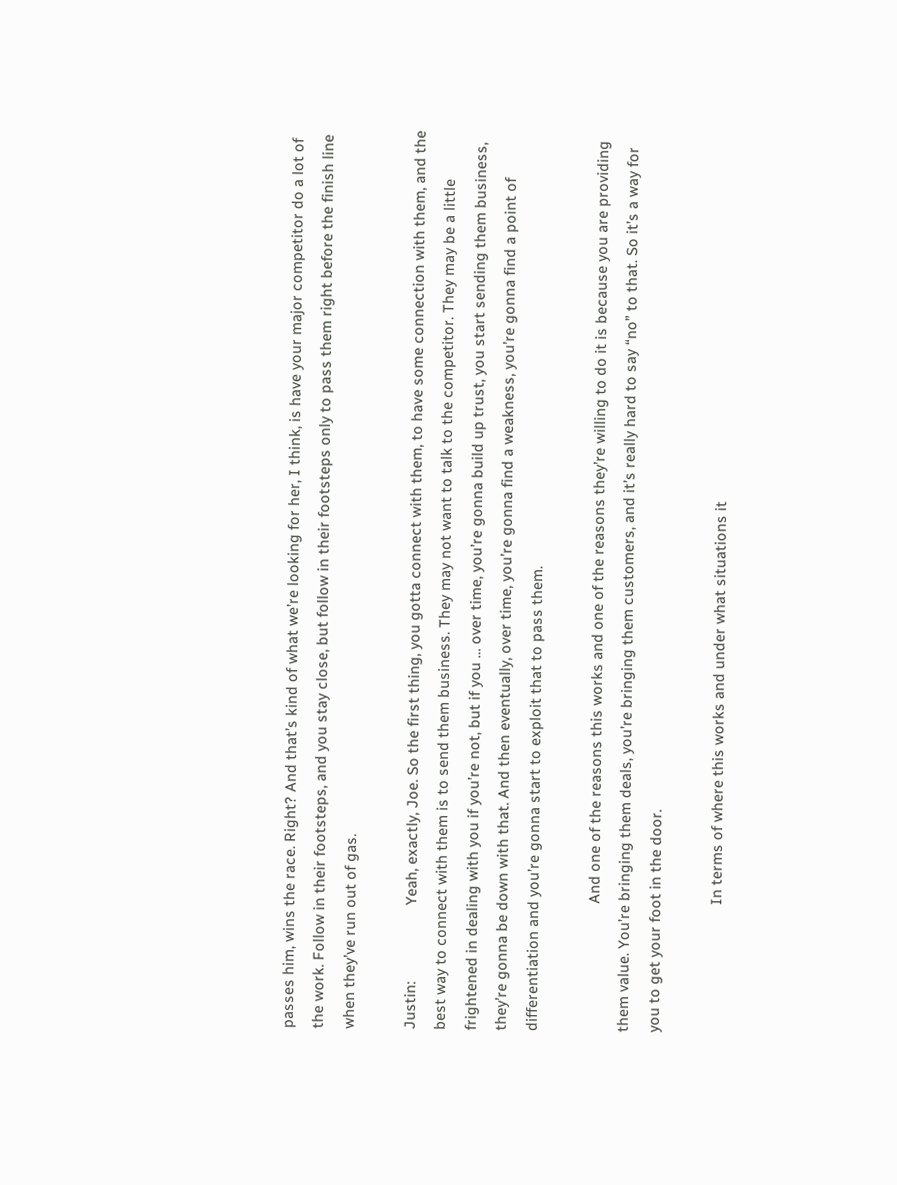passes him, wins the race. Right? And that’s kind of what we’re looking for her, I think, is have your major competitor do a lot of the work. Follow in their footsteps, and you stay close, but follow in their footsteps only to pass them right before the finish line when they’ve run out of gas.

Justin:                   Yeah, exactly, Joe. So the first thing, you gotta connect with them, to have some connection with them, and the best way to connect with them is to send them business. They may not want to talk to the competitor. They may be a little frightened in dealing with you if you’re not, but if you … over time, you’re gonna build up trust, you start sending them business, they’re gonna be down with that. And then eventually, over time, you’re gonna find a weakness, you’re gonna find a point of differentiation and you’re gonna start to exploit that to pass them.

                                And one of the reasons this works and one of the reasons they’re willing to do it is because you are providing them value. You’re bringing them deals, you’re bringing them customers, and it’s really hard to say “no” to that. So it’s a way for you to get your foot in the door.

                                In terms of where this works and under what situations it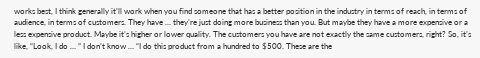works best, I think generally it’ll work when you find someone that has a better position in the industry in terms of reach, in terms of audience, in terms of customers. They have … they’re just doing more business than you. But maybe they have a more expensive or a less expensive product. Maybe it’s higher or lower quality. The customers you have are not exactly the same customers, right? So, it’s like, “Look, I do … ” I don’t know … “I do this product from a hundred to $500. These are the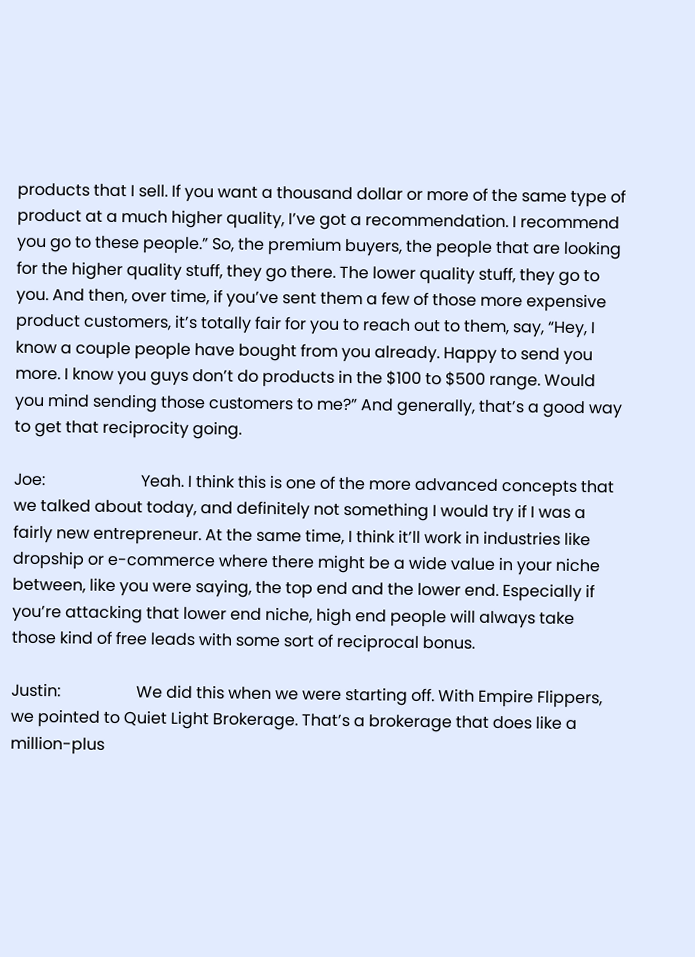products that I sell. If you want a thousand dollar or more of the same type of product at a much higher quality, I’ve got a recommendation. I recommend you go to these people.” So, the premium buyers, the people that are looking for the higher quality stuff, they go there. The lower quality stuff, they go to you. And then, over time, if you’ve sent them a few of those more expensive product customers, it’s totally fair for you to reach out to them, say, “Hey, I know a couple people have bought from you already. Happy to send you more. I know you guys don’t do products in the $100 to $500 range. Would you mind sending those customers to me?” And generally, that’s a good way to get that reciprocity going.

Joe:                        Yeah. I think this is one of the more advanced concepts that we talked about today, and definitely not something I would try if I was a fairly new entrepreneur. At the same time, I think it’ll work in industries like dropship or e-commerce where there might be a wide value in your niche between, like you were saying, the top end and the lower end. Especially if you’re attacking that lower end niche, high end people will always take those kind of free leads with some sort of reciprocal bonus.

Justin:                   We did this when we were starting off. With Empire Flippers, we pointed to Quiet Light Brokerage. That’s a brokerage that does like a million-plus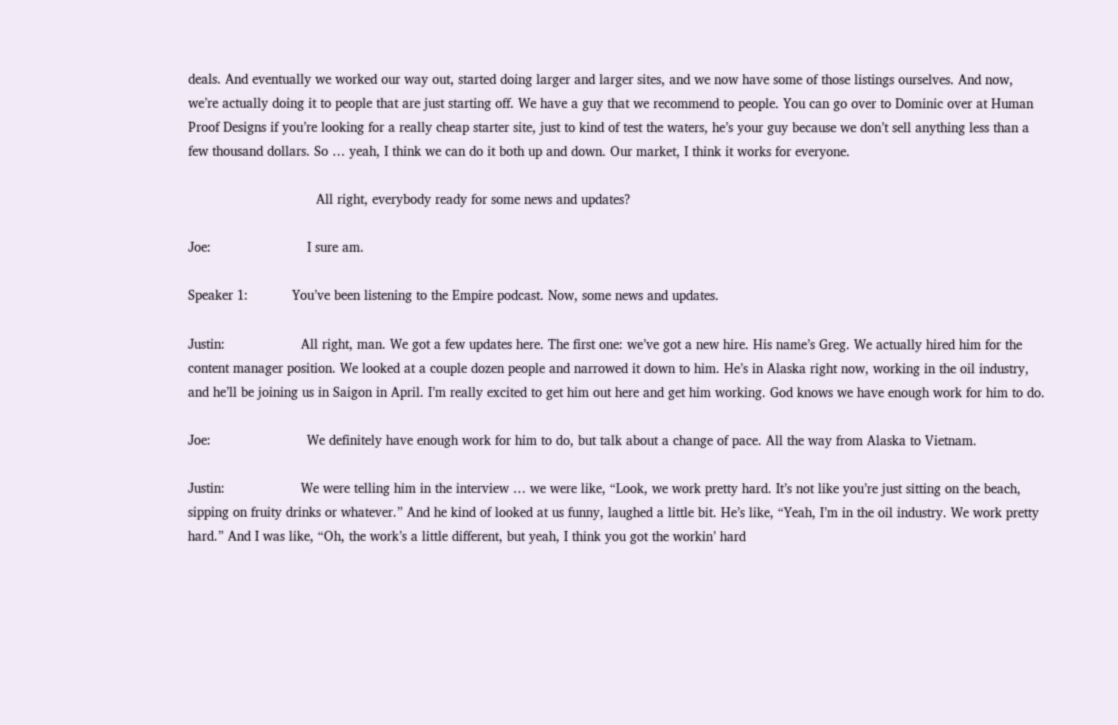deals. And eventually we worked our way out, started doing larger and larger sites, and we now have some of those listings ourselves. And now, we’re actually doing it to people that are just starting off. We have a guy that we recommend to people. You can go over to Dominic over at Human Proof Designs if you’re looking for a really cheap starter site, just to kind of test the waters, he’s your guy because we don’t sell anything less than a few thousand dollars. So … yeah, I think we can do it both up and down. Our market, I think it works for everyone.

                                All right, everybody ready for some news and updates?

Joe:                        I sure am.

Speaker 1:           You’ve been listening to the Empire podcast. Now, some news and updates.

Justin:                   All right, man. We got a few updates here. The first one: we’ve got a new hire. His name’s Greg. We actually hired him for the content manager position. We looked at a couple dozen people and narrowed it down to him. He’s in Alaska right now, working in the oil industry, and he’ll be joining us in Saigon in April. I’m really excited to get him out here and get him working. God knows we have enough work for him to do.

Joe:                        We definitely have enough work for him to do, but talk about a change of pace. All the way from Alaska to Vietnam.

Justin:                   We were telling him in the interview … we were like, “Look, we work pretty hard. It’s not like you’re just sitting on the beach, sipping on fruity drinks or whatever.” And he kind of looked at us funny, laughed a little bit. He’s like, “Yeah, I’m in the oil industry. We work pretty hard.” And I was like, “Oh, the work’s a little different, but yeah, I think you got the workin’ hard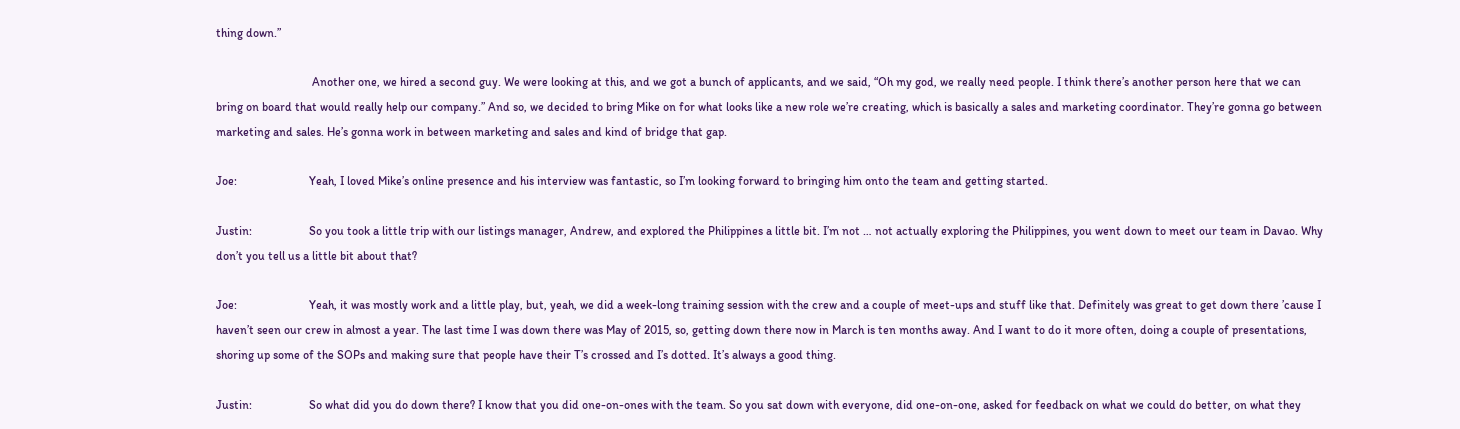thing down.”

                                Another one, we hired a second guy. We were looking at this, and we got a bunch of applicants, and we said, “Oh my god, we really need people. I think there’s another person here that we can bring on board that would really help our company.” And so, we decided to bring Mike on for what looks like a new role we’re creating, which is basically a sales and marketing coordinator. They’re gonna go between marketing and sales. He’s gonna work in between marketing and sales and kind of bridge that gap.

Joe:                        Yeah, I loved Mike’s online presence and his interview was fantastic, so I’m looking forward to bringing him onto the team and getting started.

Justin:                   So you took a little trip with our listings manager, Andrew, and explored the Philippines a little bit. I’m not … not actually exploring the Philippines, you went down to meet our team in Davao. Why don’t you tell us a little bit about that?

Joe:                        Yeah, it was mostly work and a little play, but, yeah, we did a week-long training session with the crew and a couple of meet-ups and stuff like that. Definitely was great to get down there ’cause I haven’t seen our crew in almost a year. The last time I was down there was May of 2015, so, getting down there now in March is ten months away. And I want to do it more often, doing a couple of presentations, shoring up some of the SOPs and making sure that people have their T’s crossed and I’s dotted. It’s always a good thing.

Justin:                   So what did you do down there? I know that you did one-on-ones with the team. So you sat down with everyone, did one-on-one, asked for feedback on what we could do better, on what they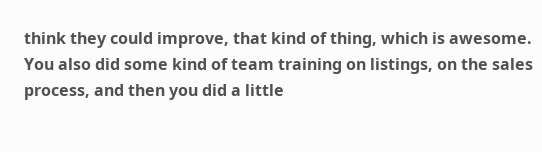think they could improve, that kind of thing, which is awesome. You also did some kind of team training on listings, on the sales process, and then you did a little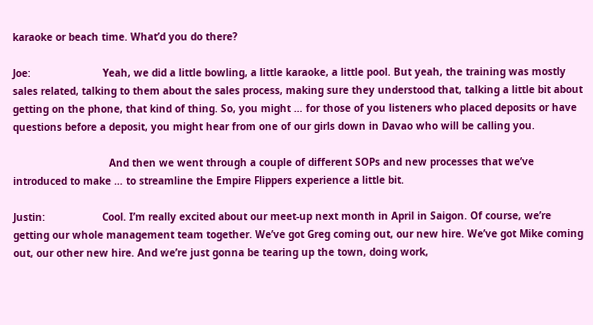karaoke or beach time. What’d you do there?

Joe:                        Yeah, we did a little bowling, a little karaoke, a little pool. But yeah, the training was mostly sales related, talking to them about the sales process, making sure they understood that, talking a little bit about getting on the phone, that kind of thing. So, you might … for those of you listeners who placed deposits or have questions before a deposit, you might hear from one of our girls down in Davao who will be calling you.

                                And then we went through a couple of different SOPs and new processes that we’ve introduced to make … to streamline the Empire Flippers experience a little bit.

Justin:                   Cool. I’m really excited about our meet-up next month in April in Saigon. Of course, we’re getting our whole management team together. We’ve got Greg coming out, our new hire. We’ve got Mike coming out, our other new hire. And we’re just gonna be tearing up the town, doing work,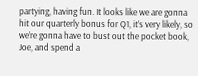partying, having fun. It looks like we are gonna hit our quarterly bonus for Q1, it’s very likely, so we’re gonna have to bust out the pocket book, Joe, and spend a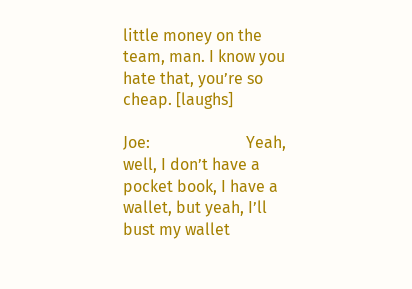little money on the team, man. I know you hate that, you’re so cheap. [laughs]

Joe:                        Yeah, well, I don’t have a pocket book, I have a wallet, but yeah, I’ll bust my wallet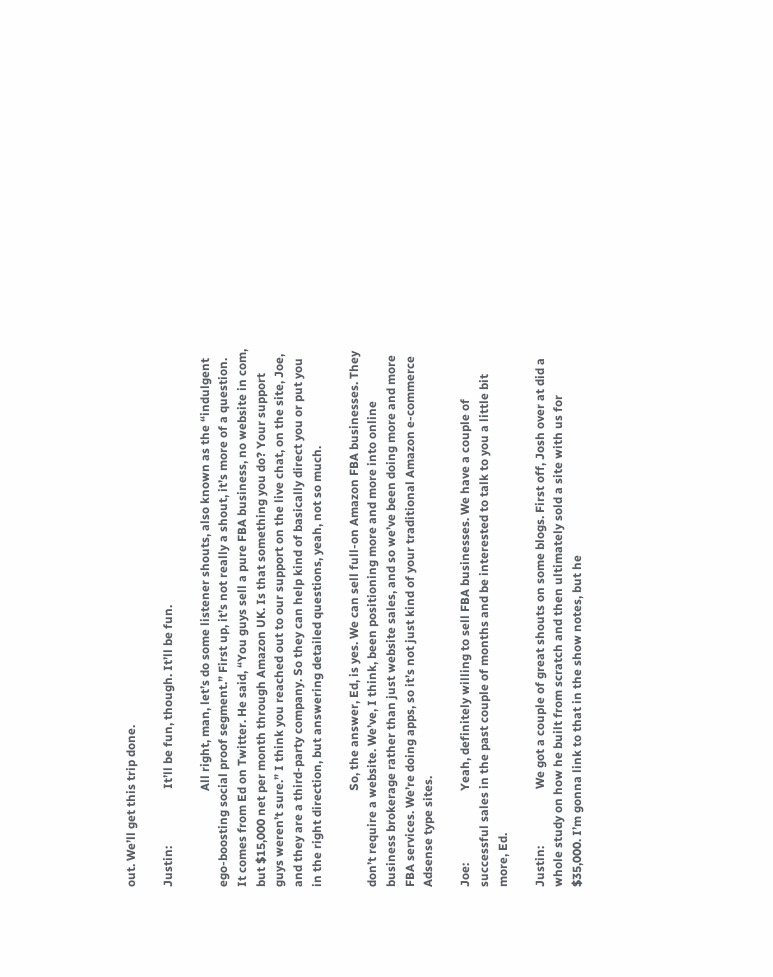out. We’ll get this trip done.

Justin:                   It’ll be fun, though. It’ll be fun.

                                All right, man, let’s do some listener shouts, also known as the “indulgent ego-boosting social proof segment.” First up, it’s not really a shout, it’s more of a question. It comes from Ed on Twitter. He said, “You guys sell a pure FBA business, no website in com, but $15,000 net per month through Amazon UK. Is that something you do? Your support guys weren’t sure.” I think you reached out to our support on the live chat, on the site, Joe, and they are a third-party company. So they can help kind of basically direct you or put you in the right direction, but answering detailed questions, yeah, not so much.

                                So, the answer, Ed, is yes. We can sell full-on Amazon FBA businesses. They don’t require a website. We’ve, I think, been positioning more and more into online business brokerage rather than just website sales, and so we’ve been doing more and more FBA services. We’re doing apps, so it’s not just kind of your traditional Amazon e-commerce Adsense type sites.

Joe:                        Yeah, definitely willing to sell FBA businesses. We have a couple of successful sales in the past couple of months and be interested to talk to you a little bit more, Ed.

Justin:                   We got a couple of great shouts on some blogs. First off, Josh over at did a whole study on how he built from scratch and then ultimately sold a site with us for $35,000. I’m gonna link to that in the show notes, but he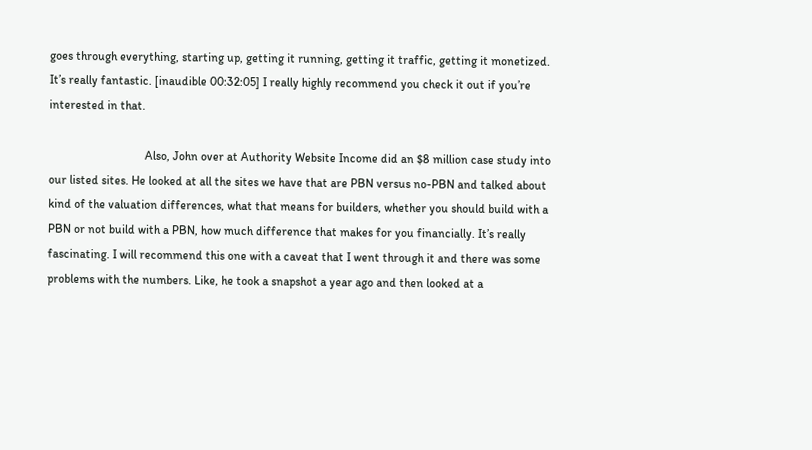goes through everything, starting up, getting it running, getting it traffic, getting it monetized. It’s really fantastic. [inaudible 00:32:05] I really highly recommend you check it out if you’re interested in that.

                                Also, John over at Authority Website Income did an $8 million case study into our listed sites. He looked at all the sites we have that are PBN versus no-PBN and talked about kind of the valuation differences, what that means for builders, whether you should build with a PBN or not build with a PBN, how much difference that makes for you financially. It’s really fascinating. I will recommend this one with a caveat that I went through it and there was some problems with the numbers. Like, he took a snapshot a year ago and then looked at a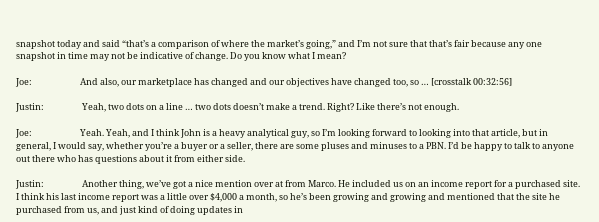snapshot today and said “that’s a comparison of where the market’s going,” and I’m not sure that that’s fair because any one snapshot in time may not be indicative of change. Do you know what I mean?

Joe:                        And also, our marketplace has changed and our objectives have changed too, so … [crosstalk 00:32:56]

Justin:                   Yeah, two dots on a line … two dots doesn’t make a trend. Right? Like there’s not enough.

Joe:                        Yeah. Yeah, and I think John is a heavy analytical guy, so I’m looking forward to looking into that article, but in general, I would say, whether you’re a buyer or a seller, there are some pluses and minuses to a PBN. I’d be happy to talk to anyone out there who has questions about it from either side.

Justin:                   Another thing, we’ve got a nice mention over at from Marco. He included us on an income report for a purchased site. I think his last income report was a little over $4,000 a month, so he’s been growing and growing and mentioned that the site he purchased from us, and just kind of doing updates in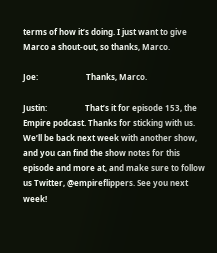terms of how it’s doing. I just want to give Marco a shout-out, so thanks, Marco.

Joe:                        Thanks, Marco.

Justin:                   That’s it for episode 153, the Empire podcast. Thanks for sticking with us. We’ll be back next week with another show, and you can find the show notes for this episode and more at, and make sure to follow us Twitter, @empireflippers. See you next week!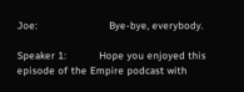Joe:                        Bye-bye, everybody.

Speaker 1:           Hope you enjoyed this episode of the Empire podcast with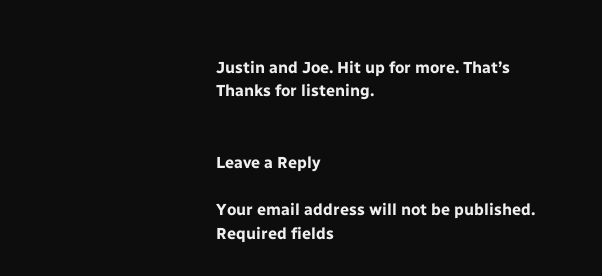Justin and Joe. Hit up for more. That’s Thanks for listening.


Leave a Reply

Your email address will not be published. Required fields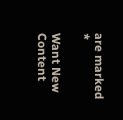are marked *

Want New Content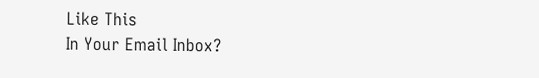Like This
In Your Email Inbox?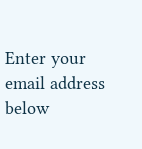Enter your email address below